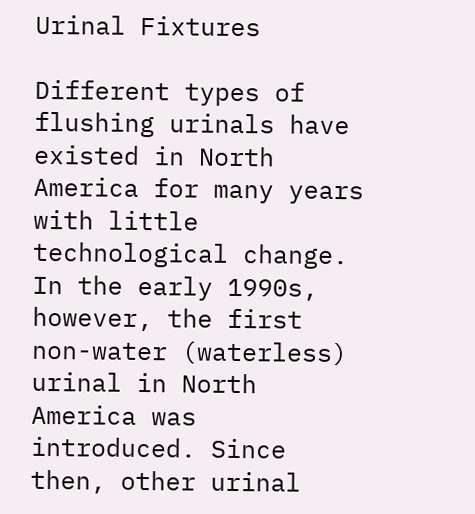Urinal Fixtures

Different types of flushing urinals have existed in North America for many years with little technological change. In the early 1990s, however, the first non-water (waterless) urinal in North America was introduced. Since then, other urinal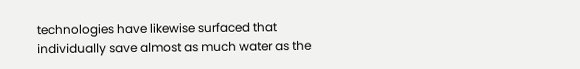technologies have likewise surfaced that individually save almost as much water as the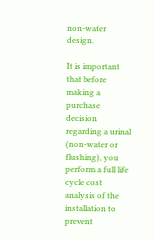non-water design.

It is important that before making a purchase decision regarding a urinal (non-water or flushing), you perform a full life cycle cost analysis of the installation to prevent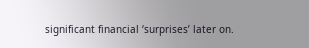significant financial ‘surprises’ later on.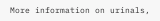More information on urinals,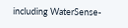including WaterSense-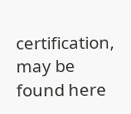certification, may be found here